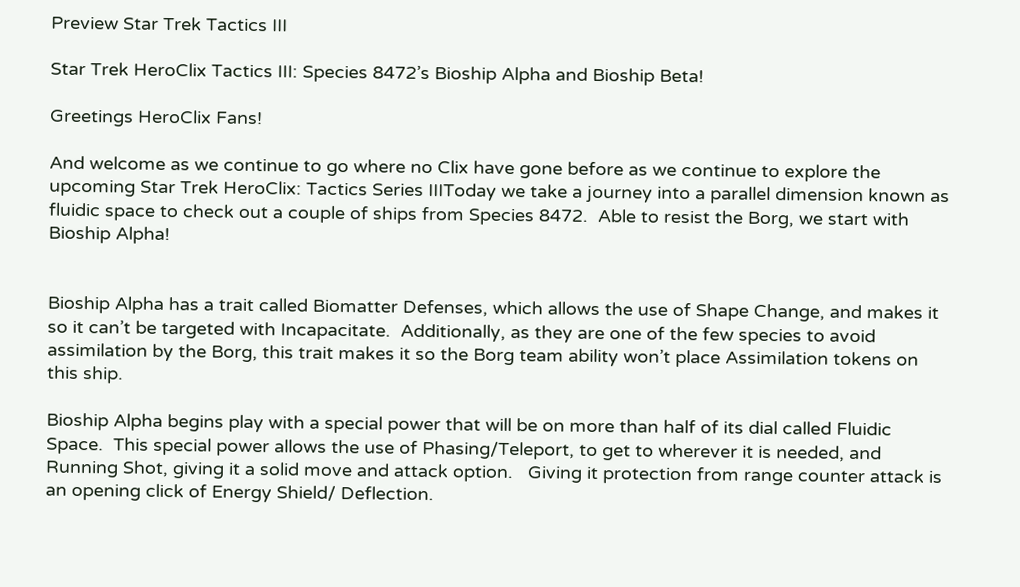Preview Star Trek Tactics III

Star Trek HeroClix Tactics III: Species 8472’s Bioship Alpha and Bioship Beta!

Greetings HeroClix Fans!

And welcome as we continue to go where no Clix have gone before as we continue to explore the upcoming Star Trek HeroClix: Tactics Series IIIToday we take a journey into a parallel dimension known as fluidic space to check out a couple of ships from Species 8472.  Able to resist the Borg, we start with Bioship Alpha!


Bioship Alpha has a trait called Biomatter Defenses, which allows the use of Shape Change, and makes it so it can’t be targeted with Incapacitate.  Additionally, as they are one of the few species to avoid assimilation by the Borg, this trait makes it so the Borg team ability won’t place Assimilation tokens on this ship.

Bioship Alpha begins play with a special power that will be on more than half of its dial called Fluidic Space.  This special power allows the use of Phasing/Teleport, to get to wherever it is needed, and Running Shot, giving it a solid move and attack option.   Giving it protection from range counter attack is an opening click of Energy Shield/ Deflection.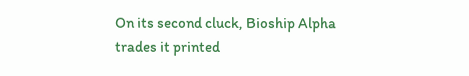On its second cluck, Bioship Alpha trades it printed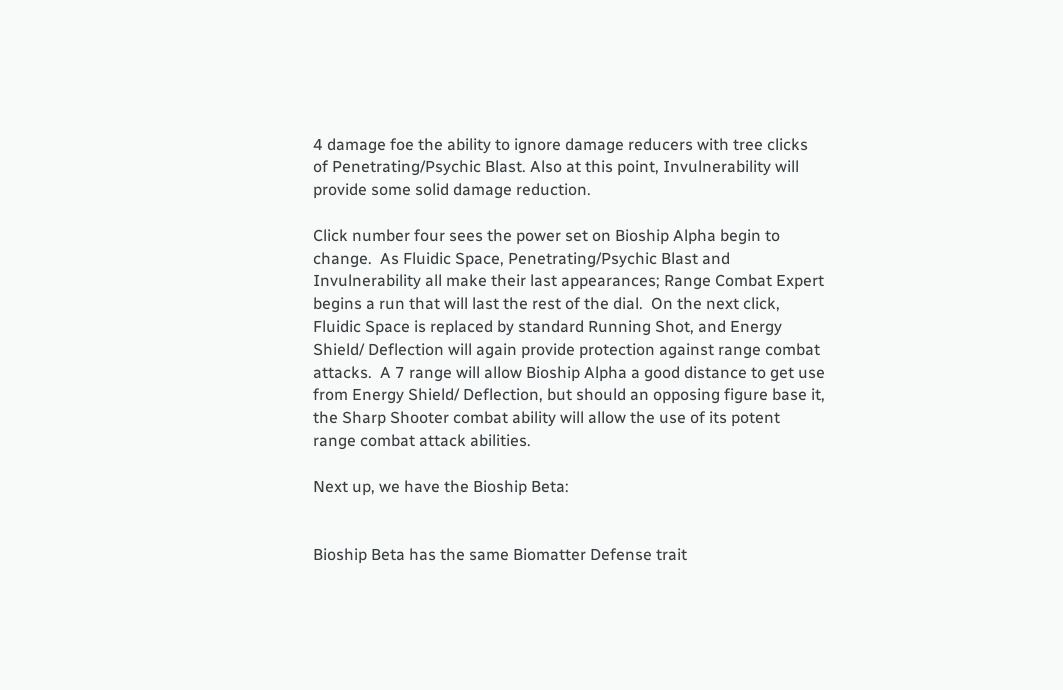4 damage foe the ability to ignore damage reducers with tree clicks of Penetrating/Psychic Blast. Also at this point, Invulnerability will provide some solid damage reduction.

Click number four sees the power set on Bioship Alpha begin to change.  As Fluidic Space, Penetrating/Psychic Blast and Invulnerability all make their last appearances; Range Combat Expert begins a run that will last the rest of the dial.  On the next click, Fluidic Space is replaced by standard Running Shot, and Energy Shield/ Deflection will again provide protection against range combat attacks.  A 7 range will allow Bioship Alpha a good distance to get use from Energy Shield/ Deflection, but should an opposing figure base it, the Sharp Shooter combat ability will allow the use of its potent range combat attack abilities.

Next up, we have the Bioship Beta:


Bioship Beta has the same Biomatter Defense trait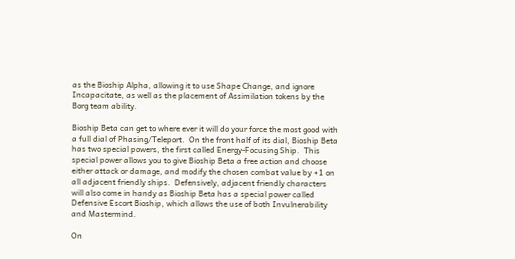as the Bioship Alpha, allowing it to use Shape Change, and ignore Incapacitate, as well as the placement of Assimilation tokens by the Borg team ability.

Bioship Beta can get to where ever it will do your force the most good with a full dial of Phasing/Teleport.  On the front half of its dial, Bioship Beta has two special powers, the first called Energy-Focusing Ship.  This special power allows you to give Bioship Beta a free action and choose either attack or damage, and modify the chosen combat value by +1 on all adjacent friendly ships.  Defensively, adjacent friendly characters will also come in handy as Bioship Beta has a special power called Defensive Escort Bioship, which allows the use of both Invulnerability and Mastermind.

On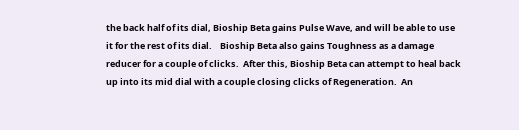the back half of its dial, Bioship Beta gains Pulse Wave, and will be able to use it for the rest of its dial.    Bioship Beta also gains Toughness as a damage reducer for a couple of clicks.  After this, Bioship Beta can attempt to heal back up into its mid dial with a couple closing clicks of Regeneration.  An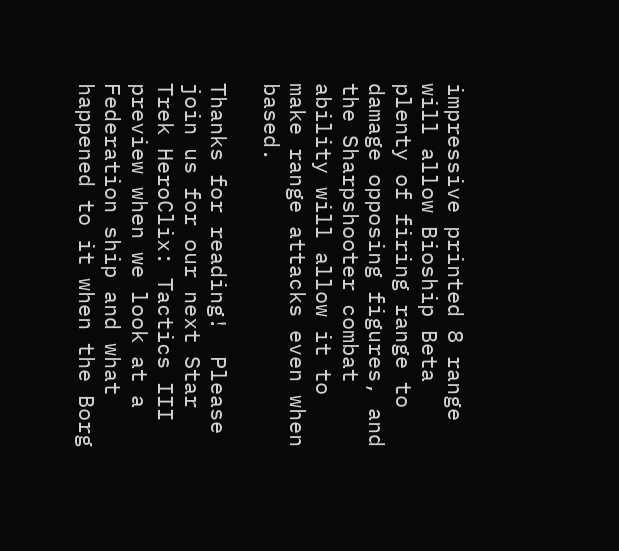impressive printed 8 range will allow Bioship Beta plenty of firing range to damage opposing figures, and the Sharpshooter combat ability will allow it to make range attacks even when based.

Thanks for reading!  Please join us for our next Star Trek HeroClix: Tactics III preview when we look at a Federation ship and what happened to it when the Borg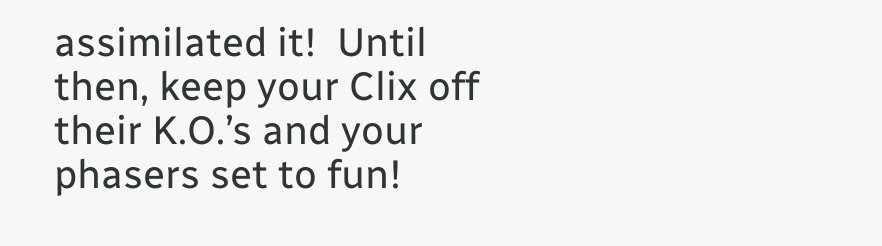assimilated it!  Until then, keep your Clix off their K.O.’s and your phasers set to fun!